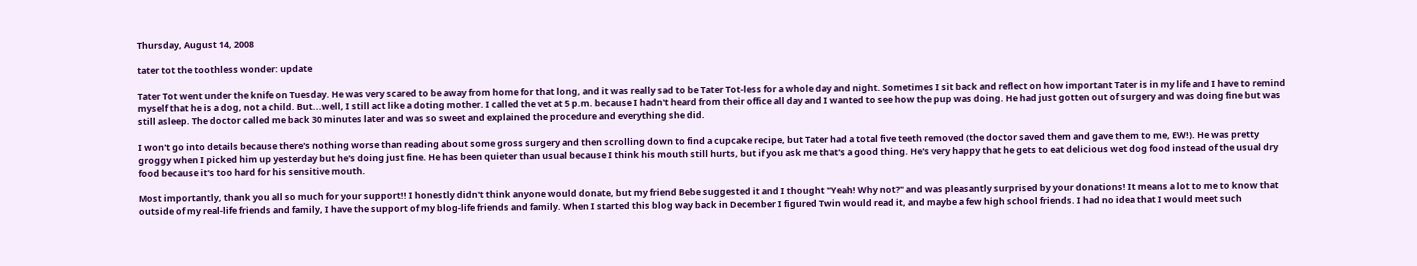Thursday, August 14, 2008

tater tot the toothless wonder: update

Tater Tot went under the knife on Tuesday. He was very scared to be away from home for that long, and it was really sad to be Tater Tot-less for a whole day and night. Sometimes I sit back and reflect on how important Tater is in my life and I have to remind myself that he is a dog, not a child. But...well, I still act like a doting mother. I called the vet at 5 p.m. because I hadn't heard from their office all day and I wanted to see how the pup was doing. He had just gotten out of surgery and was doing fine but was still asleep. The doctor called me back 30 minutes later and was so sweet and explained the procedure and everything she did.

I won't go into details because there's nothing worse than reading about some gross surgery and then scrolling down to find a cupcake recipe, but Tater had a total five teeth removed (the doctor saved them and gave them to me, EW!). He was pretty groggy when I picked him up yesterday but he's doing just fine. He has been quieter than usual because I think his mouth still hurts, but if you ask me that's a good thing. He's very happy that he gets to eat delicious wet dog food instead of the usual dry food because it's too hard for his sensitive mouth.

Most importantly, thank you all so much for your support!! I honestly didn't think anyone would donate, but my friend Bebe suggested it and I thought "Yeah! Why not?" and was pleasantly surprised by your donations! It means a lot to me to know that outside of my real-life friends and family, I have the support of my blog-life friends and family. When I started this blog way back in December I figured Twin would read it, and maybe a few high school friends. I had no idea that I would meet such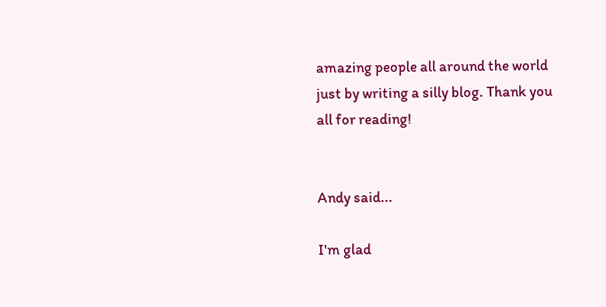amazing people all around the world just by writing a silly blog. Thank you all for reading!


Andy said...

I'm glad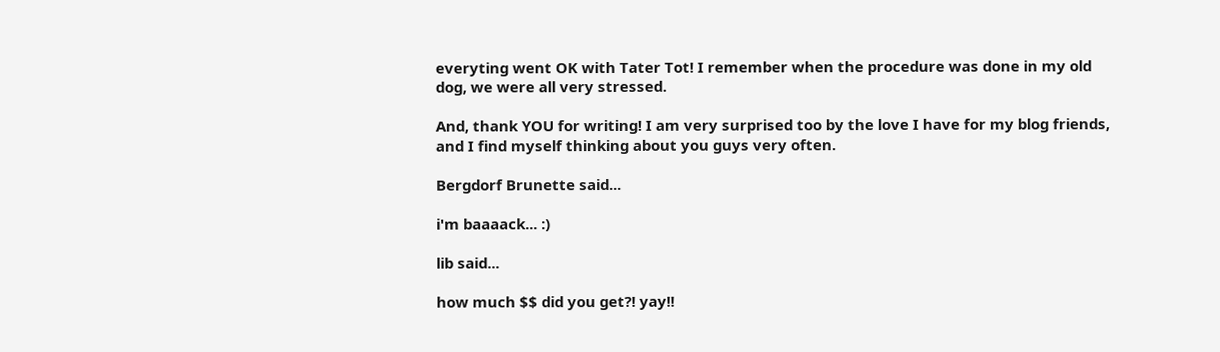everyting went OK with Tater Tot! I remember when the procedure was done in my old dog, we were all very stressed.

And, thank YOU for writing! I am very surprised too by the love I have for my blog friends, and I find myself thinking about you guys very often.

Bergdorf Brunette said...

i'm baaaack... :)

lib said...

how much $$ did you get?! yay!!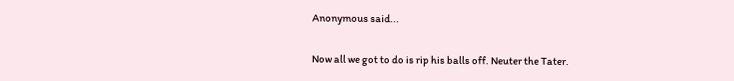Anonymous said...

Now all we got to do is rip his balls off. Neuter the Tater.